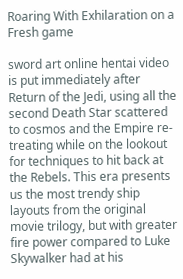Roaring With Exhilaration on a Fresh game

sword art online hentai video is put immediately after Return of the Jedi, using all the second Death Star scattered to cosmos and the Empire re-treating while on the lookout for techniques to hit back at the Rebels. This era presents us the most trendy ship layouts from the original movie trilogy, but with greater fire power compared to Luke Skywalker had at his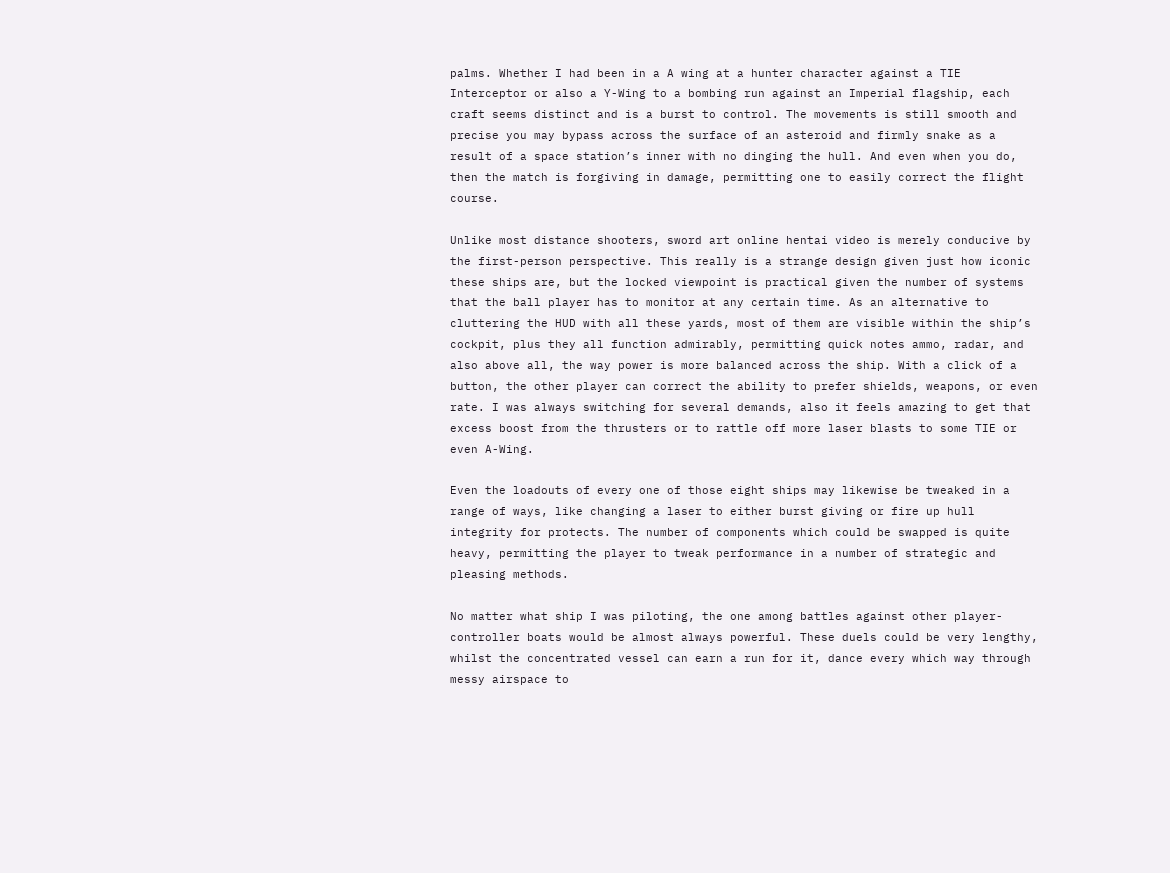palms. Whether I had been in a A wing at a hunter character against a TIE Interceptor or also a Y-Wing to a bombing run against an Imperial flagship, each craft seems distinct and is a burst to control. The movements is still smooth and precise you may bypass across the surface of an asteroid and firmly snake as a result of a space station’s inner with no dinging the hull. And even when you do, then the match is forgiving in damage, permitting one to easily correct the flight course.

Unlike most distance shooters, sword art online hentai video is merely conducive by the first-person perspective. This really is a strange design given just how iconic these ships are, but the locked viewpoint is practical given the number of systems that the ball player has to monitor at any certain time. As an alternative to cluttering the HUD with all these yards, most of them are visible within the ship’s cockpit, plus they all function admirably, permitting quick notes ammo, radar, and also above all, the way power is more balanced across the ship. With a click of a button, the other player can correct the ability to prefer shields, weapons, or even rate. I was always switching for several demands, also it feels amazing to get that excess boost from the thrusters or to rattle off more laser blasts to some TIE or even A-Wing.

Even the loadouts of every one of those eight ships may likewise be tweaked in a range of ways, like changing a laser to either burst giving or fire up hull integrity for protects. The number of components which could be swapped is quite heavy, permitting the player to tweak performance in a number of strategic and pleasing methods.

No matter what ship I was piloting, the one among battles against other player-controller boats would be almost always powerful. These duels could be very lengthy, whilst the concentrated vessel can earn a run for it, dance every which way through messy airspace to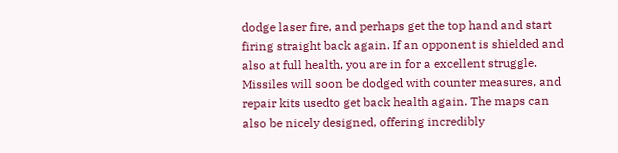dodge laser fire, and perhaps get the top hand and start firing straight back again. If an opponent is shielded and also at full health, you are in for a excellent struggle. Missiles will soon be dodged with counter measures, and repair kits usedto get back health again. The maps can also be nicely designed, offering incredibly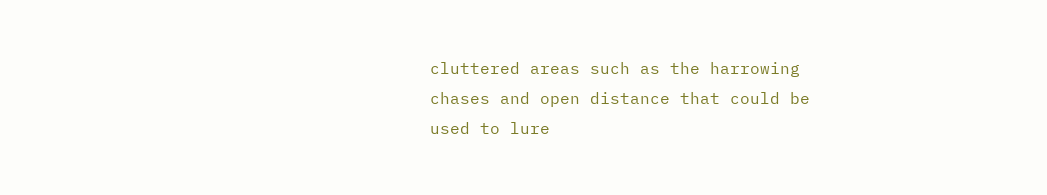cluttered areas such as the harrowing chases and open distance that could be used to lure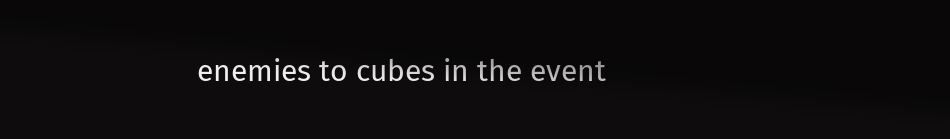enemies to cubes in the event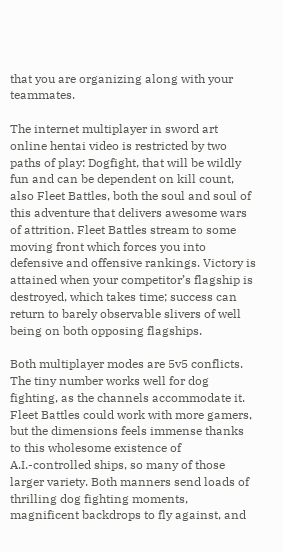that you are organizing along with your teammates.

The internet multiplayer in sword art online hentai video is restricted by two paths of play: Dogfight, that will be wildly fun and can be dependent on kill count, also Fleet Battles, both the soul and soul of this adventure that delivers awesome wars of attrition. Fleet Battles stream to some moving front which forces you into defensive and offensive rankings. Victory is attained when your competitor’s flagship is destroyed, which takes time; success can return to barely observable slivers of well being on both opposing flagships.

Both multiplayer modes are 5v5 conflicts. The tiny number works well for dog fighting, as the channels accommodate it. Fleet Battles could work with more gamers, but the dimensions feels immense thanks to this wholesome existence of A.I.-controlled ships, so many of those larger variety. Both manners send loads of thrilling dog fighting moments, magnificent backdrops to fly against, and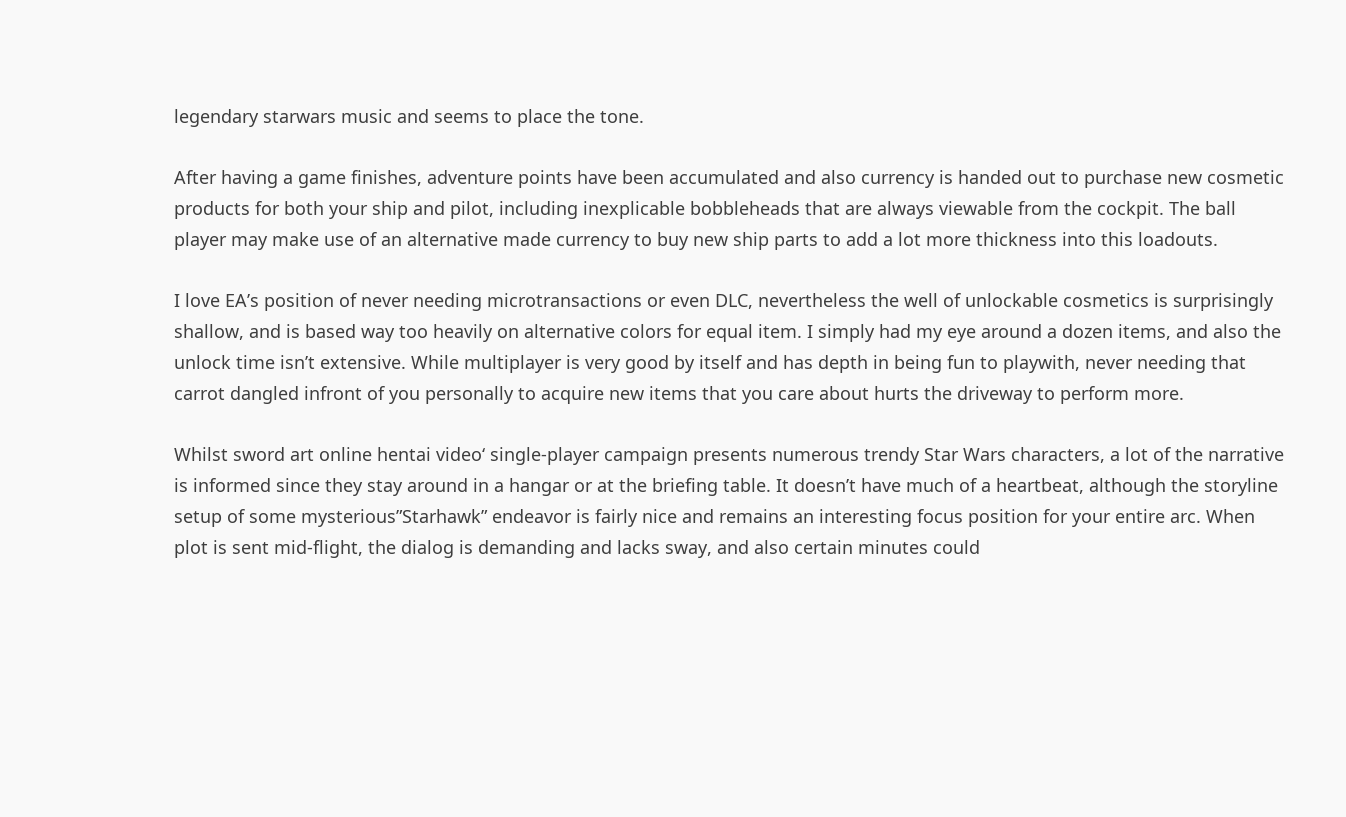legendary starwars music and seems to place the tone.

After having a game finishes, adventure points have been accumulated and also currency is handed out to purchase new cosmetic products for both your ship and pilot, including inexplicable bobbleheads that are always viewable from the cockpit. The ball player may make use of an alternative made currency to buy new ship parts to add a lot more thickness into this loadouts.

I love EA’s position of never needing microtransactions or even DLC, nevertheless the well of unlockable cosmetics is surprisingly shallow, and is based way too heavily on alternative colors for equal item. I simply had my eye around a dozen items, and also the unlock time isn’t extensive. While multiplayer is very good by itself and has depth in being fun to playwith, never needing that carrot dangled infront of you personally to acquire new items that you care about hurts the driveway to perform more.

Whilst sword art online hentai video‘ single-player campaign presents numerous trendy Star Wars characters, a lot of the narrative is informed since they stay around in a hangar or at the briefing table. It doesn’t have much of a heartbeat, although the storyline setup of some mysterious”Starhawk” endeavor is fairly nice and remains an interesting focus position for your entire arc. When plot is sent mid-flight, the dialog is demanding and lacks sway, and also certain minutes could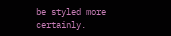be styled more certainly.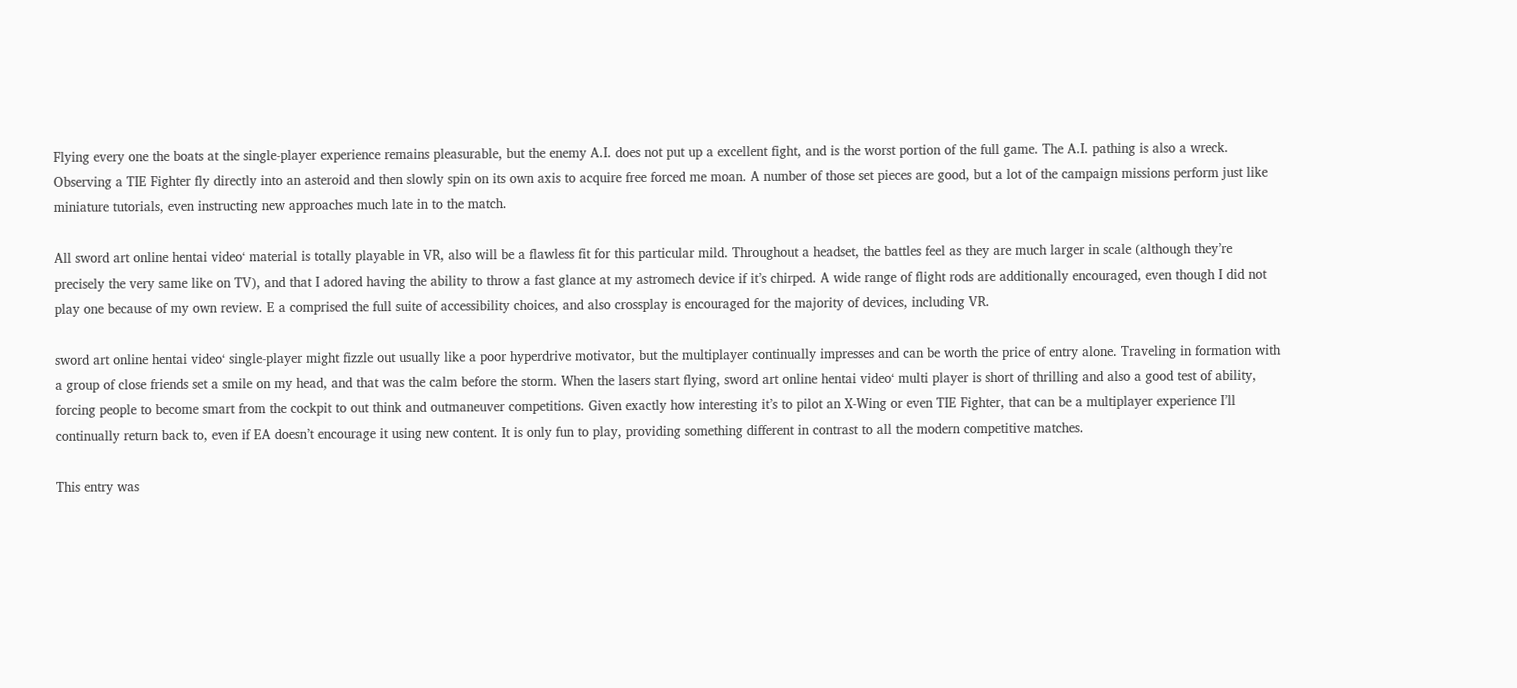Flying every one the boats at the single-player experience remains pleasurable, but the enemy A.I. does not put up a excellent fight, and is the worst portion of the full game. The A.I. pathing is also a wreck. Observing a TIE Fighter fly directly into an asteroid and then slowly spin on its own axis to acquire free forced me moan. A number of those set pieces are good, but a lot of the campaign missions perform just like miniature tutorials, even instructing new approaches much late in to the match.

All sword art online hentai video‘ material is totally playable in VR, also will be a flawless fit for this particular mild. Throughout a headset, the battles feel as they are much larger in scale (although they’re precisely the very same like on TV), and that I adored having the ability to throw a fast glance at my astromech device if it’s chirped. A wide range of flight rods are additionally encouraged, even though I did not play one because of my own review. E a comprised the full suite of accessibility choices, and also crossplay is encouraged for the majority of devices, including VR.

sword art online hentai video‘ single-player might fizzle out usually like a poor hyperdrive motivator, but the multiplayer continually impresses and can be worth the price of entry alone. Traveling in formation with a group of close friends set a smile on my head, and that was the calm before the storm. When the lasers start flying, sword art online hentai video‘ multi player is short of thrilling and also a good test of ability, forcing people to become smart from the cockpit to out think and outmaneuver competitions. Given exactly how interesting it’s to pilot an X-Wing or even TIE Fighter, that can be a multiplayer experience I’ll continually return back to, even if EA doesn’t encourage it using new content. It is only fun to play, providing something different in contrast to all the modern competitive matches.

This entry was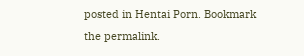posted in Hentai Porn. Bookmark the permalink.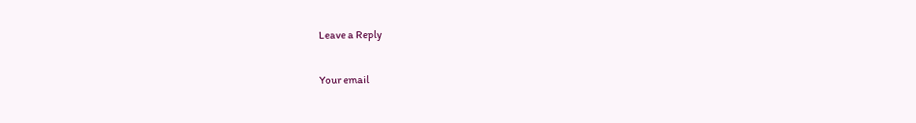Leave a Reply

Your email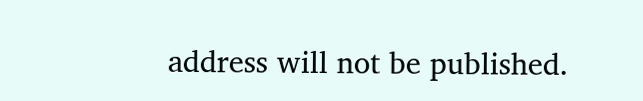address will not be published.